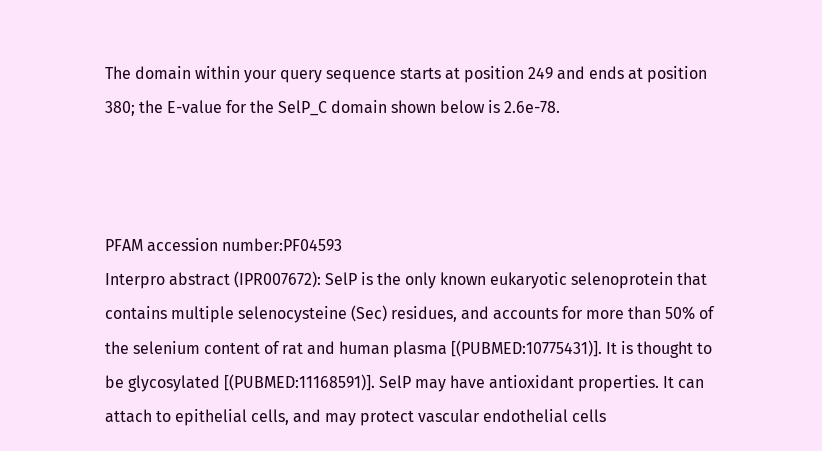The domain within your query sequence starts at position 249 and ends at position 380; the E-value for the SelP_C domain shown below is 2.6e-78.



PFAM accession number:PF04593
Interpro abstract (IPR007672): SelP is the only known eukaryotic selenoprotein that contains multiple selenocysteine (Sec) residues, and accounts for more than 50% of the selenium content of rat and human plasma [(PUBMED:10775431)]. It is thought to be glycosylated [(PUBMED:11168591)]. SelP may have antioxidant properties. It can attach to epithelial cells, and may protect vascular endothelial cells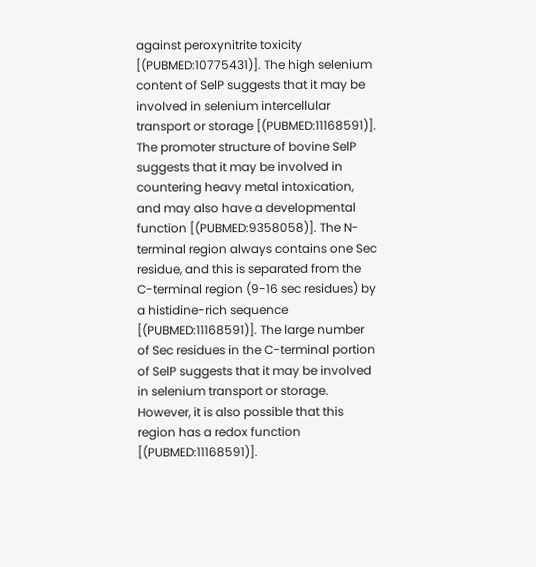against peroxynitrite toxicity [(PUBMED:10775431)]. The high selenium content of SelP suggests that it may be involved in selenium intercellular transport or storage [(PUBMED:11168591)]. The promoter structure of bovine SelP suggests that it may be involved in countering heavy metal intoxication, and may also have a developmental function [(PUBMED:9358058)]. The N-terminal region always contains one Sec residue, and this is separated from the C-terminal region (9-16 sec residues) by a histidine-rich sequence [(PUBMED:11168591)]. The large number of Sec residues in the C-terminal portion of SelP suggests that it may be involved in selenium transport or storage. However, it is also possible that this region has a redox function [(PUBMED:11168591)].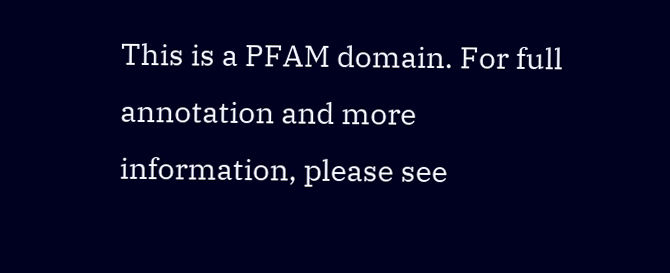This is a PFAM domain. For full annotation and more information, please see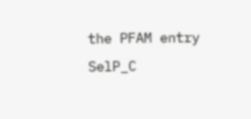the PFAM entry SelP_C